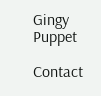Gingy Puppet

Contact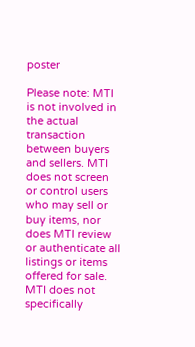poster

Please note: MTI is not involved in the actual transaction between buyers and sellers. MTI does not screen or control users who may sell or buy items, nor does MTI review or authenticate all listings or items offered for sale. MTI does not specifically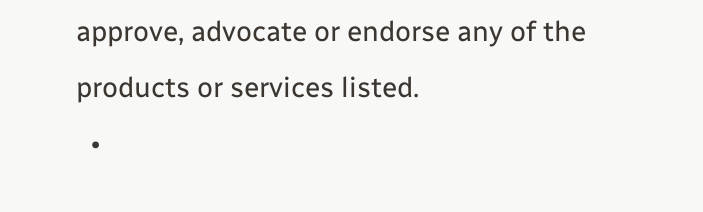approve, advocate or endorse any of the products or services listed.
  •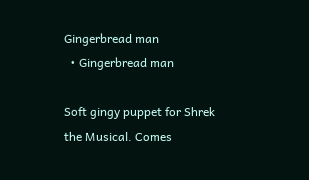Gingerbread man
  • Gingerbread man

Soft gingy puppet for Shrek the Musical. Comes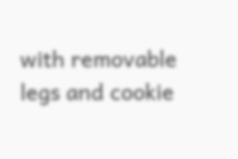with removable legs and cookie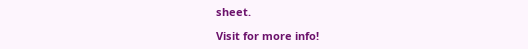sheet.

Visit for more info!